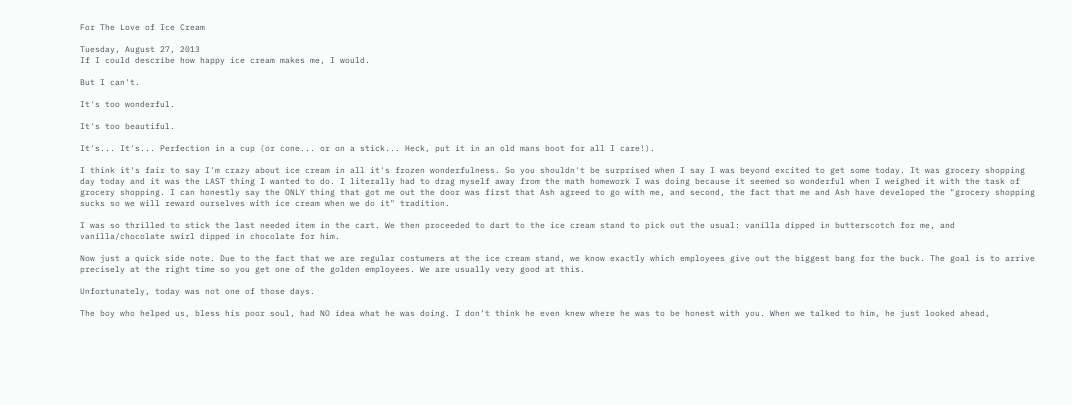For The Love of Ice Cream

Tuesday, August 27, 2013
If I could describe how happy ice cream makes me, I would.

But I can't.

It's too wonderful.

It's too beautiful.

It's... It's... Perfection in a cup (or cone... or on a stick... Heck, put it in an old mans boot for all I care!).

I think it's fair to say I'm crazy about ice cream in all it's frozen wonderfulness. So you shouldn't be surprised when I say I was beyond excited to get some today. It was grocery shopping day today and it was the LAST thing I wanted to do. I literally had to drag myself away from the math homework I was doing because it seemed so wonderful when I weighed it with the task of grocery shopping. I can honestly say the ONLY thing that got me out the door was first that Ash agreed to go with me, and second, the fact that me and Ash have developed the "grocery shopping sucks so we will reward ourselves with ice cream when we do it" tradition.

I was so thrilled to stick the last needed item in the cart. We then proceeded to dart to the ice cream stand to pick out the usual: vanilla dipped in butterscotch for me, and vanilla/chocolate swirl dipped in chocolate for him.

Now just a quick side note. Due to the fact that we are regular costumers at the ice cream stand, we know exactly which employees give out the biggest bang for the buck. The goal is to arrive precisely at the right time so you get one of the golden employees. We are usually very good at this.

Unfortunately, today was not one of those days.

The boy who helped us, bless his poor soul, had NO idea what he was doing. I don't think he even knew where he was to be honest with you. When we talked to him, he just looked ahead,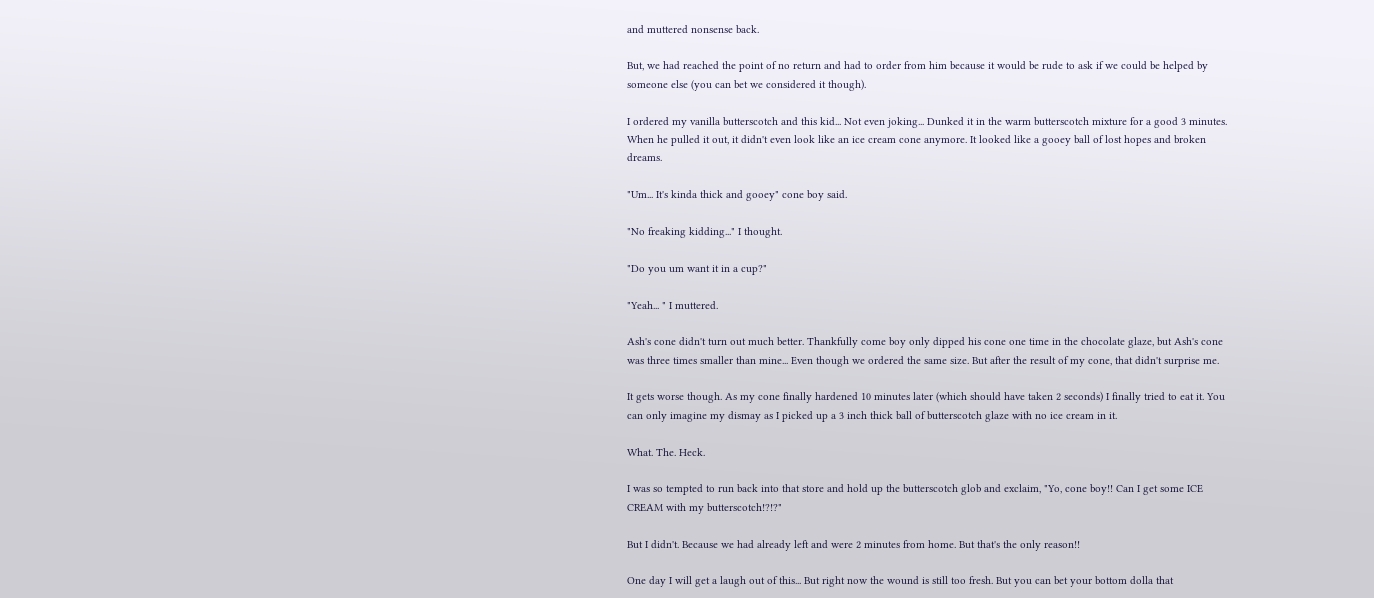and muttered nonsense back.

But, we had reached the point of no return and had to order from him because it would be rude to ask if we could be helped by someone else (you can bet we considered it though).

I ordered my vanilla butterscotch and this kid... Not even joking... Dunked it in the warm butterscotch mixture for a good 3 minutes. When he pulled it out, it didn't even look like an ice cream cone anymore. It looked like a gooey ball of lost hopes and broken dreams.

"Um... It's kinda thick and gooey" cone boy said.

"No freaking kidding..." I thought.

"Do you um want it in a cup?"

"Yeah... " I muttered.

Ash's cone didn't turn out much better. Thankfully come boy only dipped his cone one time in the chocolate glaze, but Ash's cone was three times smaller than mine... Even though we ordered the same size. But after the result of my cone, that didn't surprise me.

It gets worse though. As my cone finally hardened 10 minutes later (which should have taken 2 seconds) I finally tried to eat it. You can only imagine my dismay as I picked up a 3 inch thick ball of butterscotch glaze with no ice cream in it.

What. The. Heck.

I was so tempted to run back into that store and hold up the butterscotch glob and exclaim, "Yo, cone boy!! Can I get some ICE CREAM with my butterscotch!?!?"

But I didn't. Because we had already left and were 2 minutes from home. But that's the only reason!!

One day I will get a laugh out of this... But right now the wound is still too fresh. But you can bet your bottom dolla that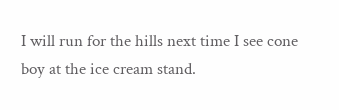I will run for the hills next time I see cone boy at the ice cream stand.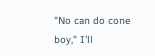"No can do cone boy," I'll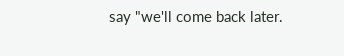say "we'll come back later.